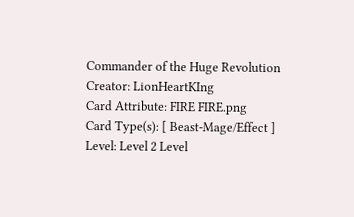Commander of the Huge Revolution
Creator: LionHeartKIng
Card Attribute: FIRE FIRE.png
Card Type(s): [ Beast-Mage/Effect ]
Level: Level 2 Level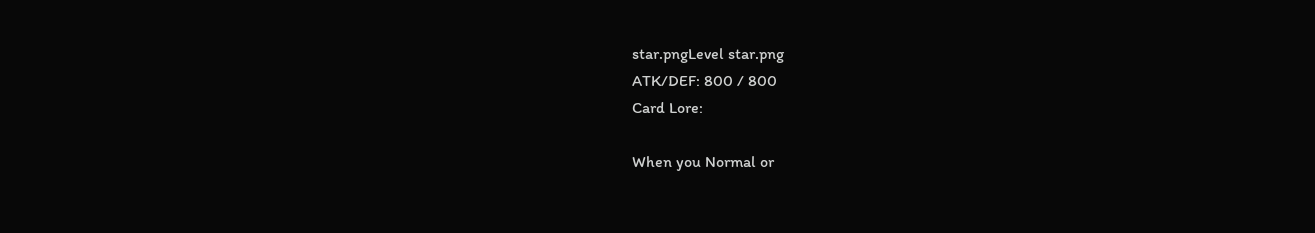star.pngLevel star.png
ATK/DEF: 800 / 800
Card Lore:

When you Normal or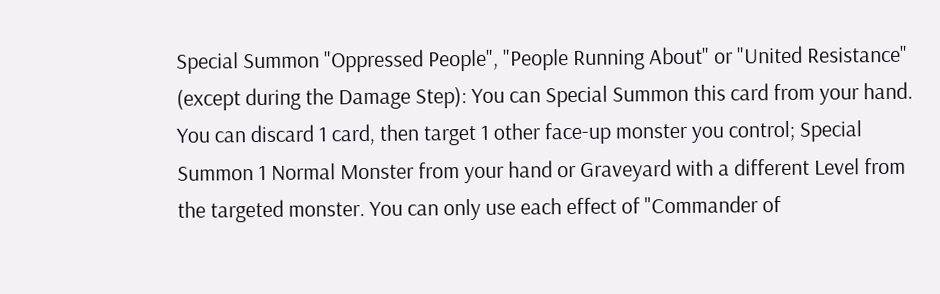Special Summon "Oppressed People", "People Running About" or "United Resistance" (except during the Damage Step): You can Special Summon this card from your hand. You can discard 1 card, then target 1 other face-up monster you control; Special Summon 1 Normal Monster from your hand or Graveyard with a different Level from the targeted monster. You can only use each effect of "Commander of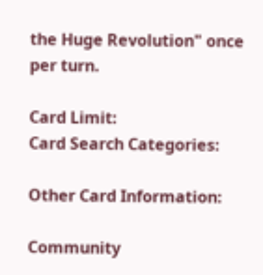the Huge Revolution" once per turn.

Card Limit:
Card Search Categories:

Other Card Information:

Community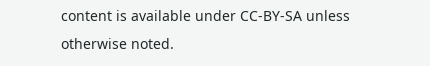content is available under CC-BY-SA unless otherwise noted.